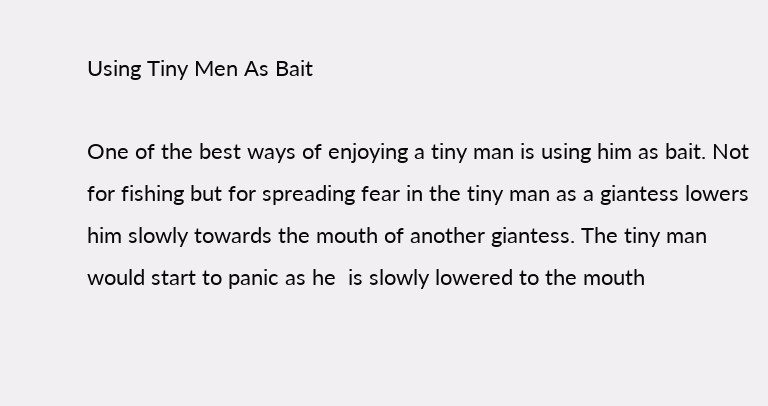Using Tiny Men As Bait

One of the best ways of enjoying a tiny man is using him as bait. Not for fishing but for spreading fear in the tiny man as a giantess lowers him slowly towards the mouth of another giantess. The tiny man would start to panic as he  is slowly lowered to the mouth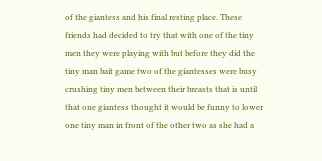of the giantess and his final resting place. These friends had decided to try that with one of the tiny men they were playing with but before they did the tiny man bait game two of the giantesses were busy crushing tiny men between their breasts that is until that one giantess thought it would be funny to lower one tiny man in front of the other two as she had a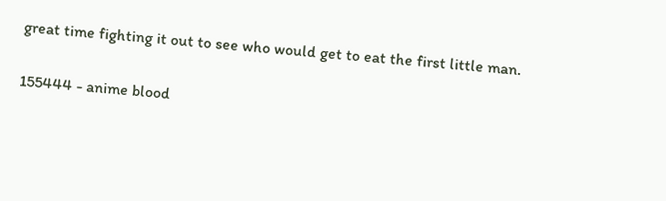great time fighting it out to see who would get to eat the first little man.

155444 - anime blood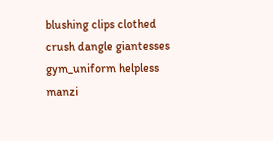blushing clips clothed crush dangle giantesses gym_uniform helpless manzi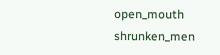open_mouth shrunken_men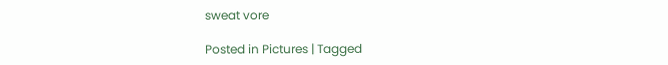sweat vore

Posted in Pictures | Tagged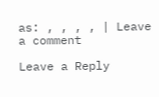as: , , , , | Leave a comment

Leave a Reply